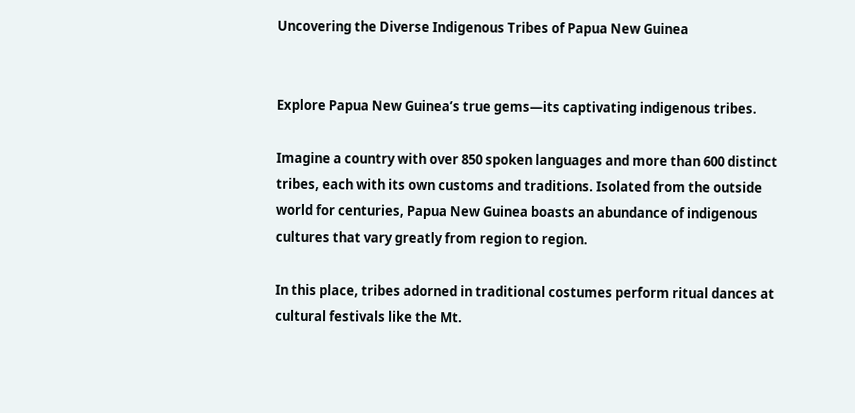Uncovering the Diverse Indigenous Tribes of Papua New Guinea


Explore Papua New Guinea’s true gems—its captivating indigenous tribes.

Imagine a country with over 850 spoken languages and more than 600 distinct tribes, each with its own customs and traditions. Isolated from the outside world for centuries, Papua New Guinea boasts an abundance of indigenous cultures that vary greatly from region to region.

In this place, tribes adorned in traditional costumes perform ritual dances at cultural festivals like the Mt.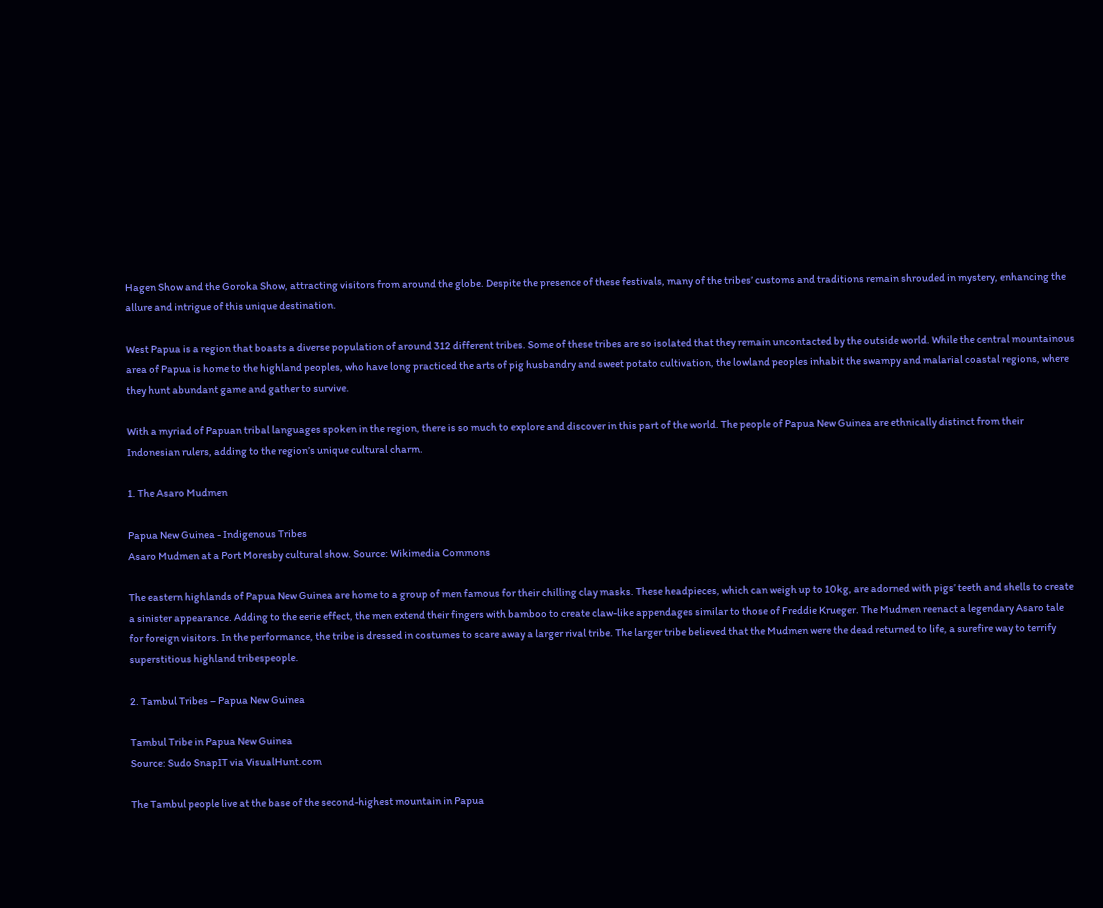Hagen Show and the Goroka Show, attracting visitors from around the globe. Despite the presence of these festivals, many of the tribes’ customs and traditions remain shrouded in mystery, enhancing the allure and intrigue of this unique destination.

West Papua is a region that boasts a diverse population of around 312 different tribes. Some of these tribes are so isolated that they remain uncontacted by the outside world. While the central mountainous area of Papua is home to the highland peoples, who have long practiced the arts of pig husbandry and sweet potato cultivation, the lowland peoples inhabit the swampy and malarial coastal regions, where they hunt abundant game and gather to survive.

With a myriad of Papuan tribal languages spoken in the region, there is so much to explore and discover in this part of the world. The people of Papua New Guinea are ethnically distinct from their Indonesian rulers, adding to the region’s unique cultural charm.

1. The Asaro Mudmen

Papua New Guinea - Indigenous Tribes
Asaro Mudmen at a Port Moresby cultural show. Source: Wikimedia Commons

The eastern highlands of Papua New Guinea are home to a group of men famous for their chilling clay masks. These headpieces, which can weigh up to 10kg, are adorned with pigs’ teeth and shells to create a sinister appearance. Adding to the eerie effect, the men extend their fingers with bamboo to create claw-like appendages similar to those of Freddie Krueger. The Mudmen reenact a legendary Asaro tale for foreign visitors. In the performance, the tribe is dressed in costumes to scare away a larger rival tribe. The larger tribe believed that the Mudmen were the dead returned to life, a surefire way to terrify superstitious highland tribespeople.

2. Tambul Tribes – Papua New Guinea

Tambul Tribe in Papua New Guinea
Source: Sudo SnapIT via VisualHunt.com

The Tambul people live at the base of the second-highest mountain in Papua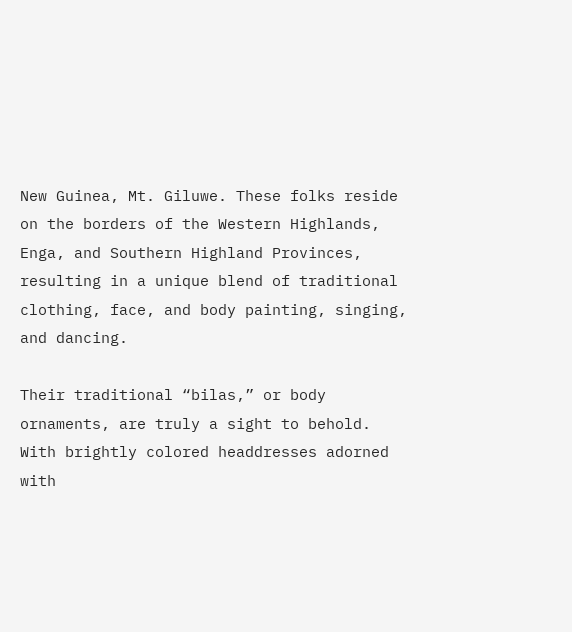New Guinea, Mt. Giluwe. These folks reside on the borders of the Western Highlands, Enga, and Southern Highland Provinces, resulting in a unique blend of traditional clothing, face, and body painting, singing, and dancing.

Their traditional “bilas,” or body ornaments, are truly a sight to behold. With brightly colored headdresses adorned with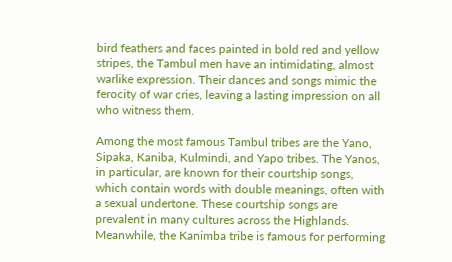bird feathers and faces painted in bold red and yellow stripes, the Tambul men have an intimidating, almost warlike expression. Their dances and songs mimic the ferocity of war cries, leaving a lasting impression on all who witness them.

Among the most famous Tambul tribes are the Yano, Sipaka, Kaniba, Kulmindi, and Yapo tribes. The Yanos, in particular, are known for their courtship songs, which contain words with double meanings, often with a sexual undertone. These courtship songs are prevalent in many cultures across the Highlands. Meanwhile, the Kanimba tribe is famous for performing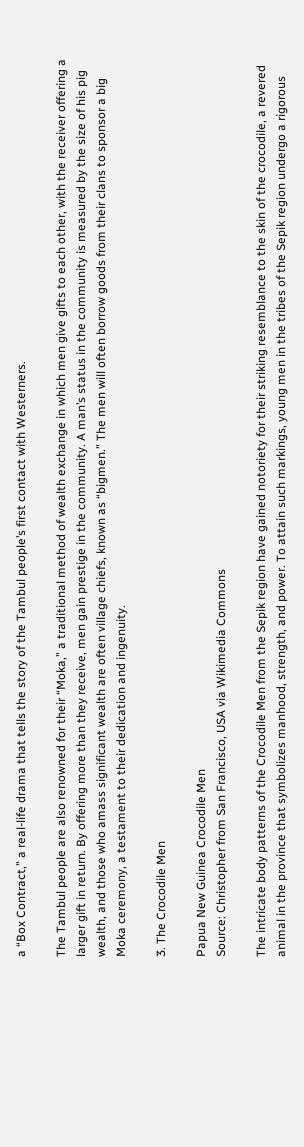a “Box Contract,” a real-life drama that tells the story of the Tambul people’s first contact with Westerners.

The Tambul people are also renowned for their “Moka,” a traditional method of wealth exchange in which men give gifts to each other, with the receiver offering a larger gift in return. By offering more than they receive, men gain prestige in the community. A man’s status in the community is measured by the size of his pig wealth, and those who amass significant wealth are often village chiefs, known as “bigmen.” The men will often borrow goods from their clans to sponsor a big Moka ceremony, a testament to their dedication and ingenuity.

3. The Crocodile Men

Papua New Guinea Crocodile Men
Source: Christopher from San Francisco, USA via Wikimedia Commons

The intricate body patterns of the Crocodile Men from the Sepik region have gained notoriety for their striking resemblance to the skin of the crocodile, a revered animal in the province that symbolizes manhood, strength, and power. To attain such markings, young men in the tribes of the Sepik region undergo a rigorous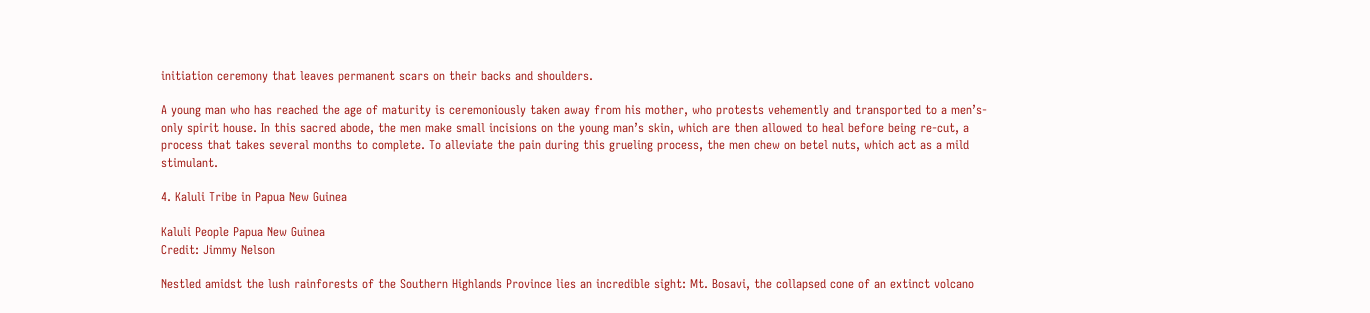initiation ceremony that leaves permanent scars on their backs and shoulders.

A young man who has reached the age of maturity is ceremoniously taken away from his mother, who protests vehemently and transported to a men’s-only spirit house. In this sacred abode, the men make small incisions on the young man’s skin, which are then allowed to heal before being re-cut, a process that takes several months to complete. To alleviate the pain during this grueling process, the men chew on betel nuts, which act as a mild stimulant.

4. Kaluli Tribe in Papua New Guinea

Kaluli People Papua New Guinea
Credit: Jimmy Nelson

Nestled amidst the lush rainforests of the Southern Highlands Province lies an incredible sight: Mt. Bosavi, the collapsed cone of an extinct volcano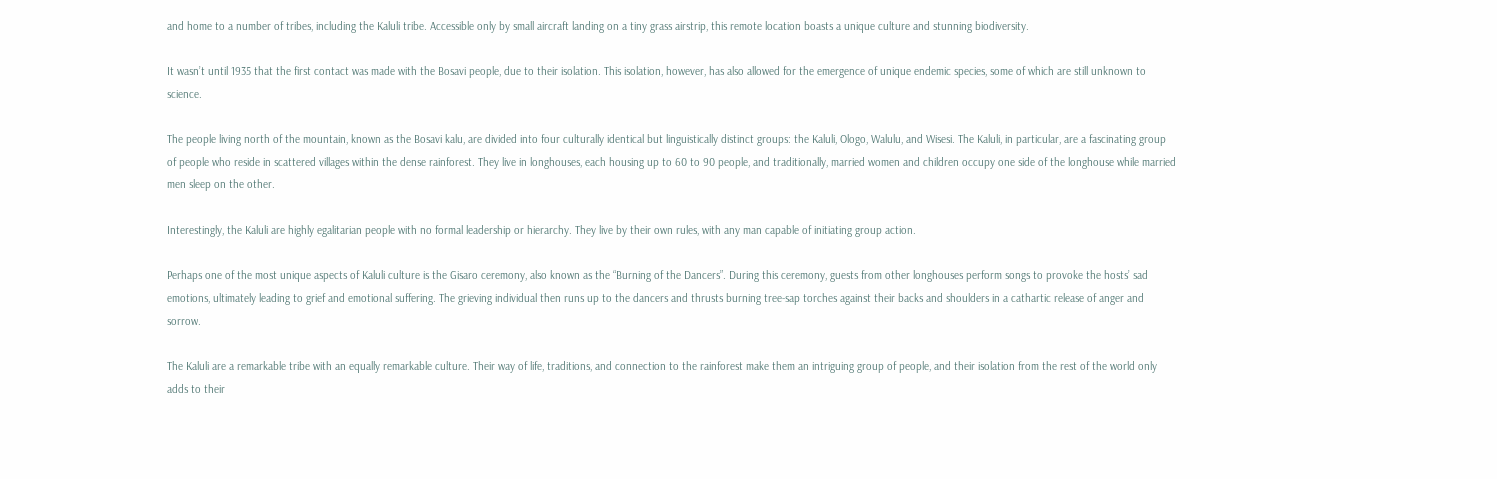and home to a number of tribes, including the Kaluli tribe. Accessible only by small aircraft landing on a tiny grass airstrip, this remote location boasts a unique culture and stunning biodiversity.

It wasn’t until 1935 that the first contact was made with the Bosavi people, due to their isolation. This isolation, however, has also allowed for the emergence of unique endemic species, some of which are still unknown to science.

The people living north of the mountain, known as the Bosavi kalu, are divided into four culturally identical but linguistically distinct groups: the Kaluli, Ologo, Walulu, and Wisesi. The Kaluli, in particular, are a fascinating group of people who reside in scattered villages within the dense rainforest. They live in longhouses, each housing up to 60 to 90 people, and traditionally, married women and children occupy one side of the longhouse while married men sleep on the other.

Interestingly, the Kaluli are highly egalitarian people with no formal leadership or hierarchy. They live by their own rules, with any man capable of initiating group action.

Perhaps one of the most unique aspects of Kaluli culture is the Gisaro ceremony, also known as the “Burning of the Dancers”. During this ceremony, guests from other longhouses perform songs to provoke the hosts’ sad emotions, ultimately leading to grief and emotional suffering. The grieving individual then runs up to the dancers and thrusts burning tree-sap torches against their backs and shoulders in a cathartic release of anger and sorrow.

The Kaluli are a remarkable tribe with an equally remarkable culture. Their way of life, traditions, and connection to the rainforest make them an intriguing group of people, and their isolation from the rest of the world only adds to their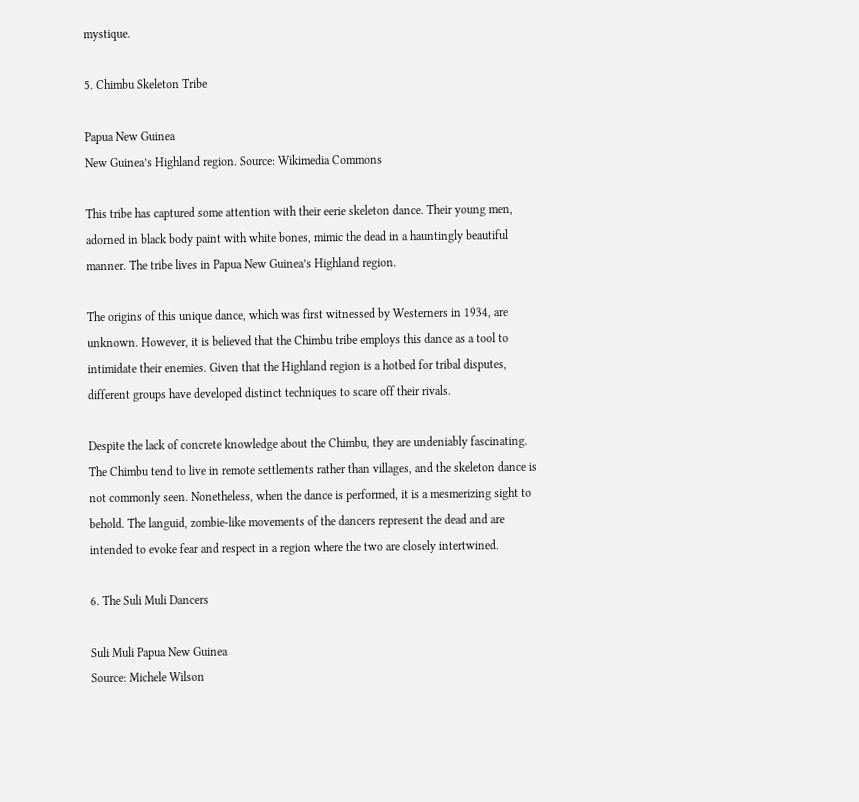mystique.

5. Chimbu Skeleton Tribe

Papua New Guinea
New Guinea’s Highland region. Source: Wikimedia Commons

This tribe has captured some attention with their eerie skeleton dance. Their young men, adorned in black body paint with white bones, mimic the dead in a hauntingly beautiful manner. The tribe lives in Papua New Guinea’s Highland region.

The origins of this unique dance, which was first witnessed by Westerners in 1934, are unknown. However, it is believed that the Chimbu tribe employs this dance as a tool to intimidate their enemies. Given that the Highland region is a hotbed for tribal disputes, different groups have developed distinct techniques to scare off their rivals.

Despite the lack of concrete knowledge about the Chimbu, they are undeniably fascinating. The Chimbu tend to live in remote settlements rather than villages, and the skeleton dance is not commonly seen. Nonetheless, when the dance is performed, it is a mesmerizing sight to behold. The languid, zombie-like movements of the dancers represent the dead and are intended to evoke fear and respect in a region where the two are closely intertwined.

6. The Suli Muli Dancers

Suli Muli Papua New Guinea
Source: Michele Wilson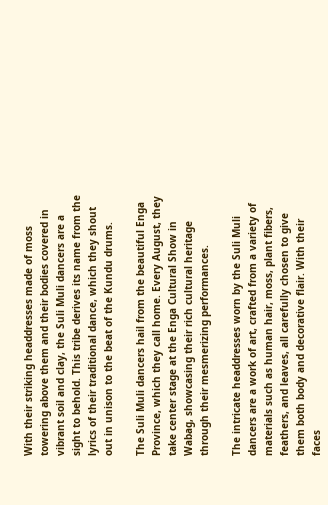With their striking headdresses made of moss towering above them and their bodies covered in vibrant soil and clay, the Suli Muli dancers are a sight to behold. This tribe derives its name from the lyrics of their traditional dance, which they shout out in unison to the beat of the Kundu drums.

The Suli Muli dancers hail from the beautiful Enga Province, which they call home. Every August, they take center stage at the Enga Cultural Show in Wabag, showcasing their rich cultural heritage through their mesmerizing performances.

The intricate headdresses worn by the Suli Muli dancers are a work of art, crafted from a variety of materials such as human hair, moss, plant fibers, feathers, and leaves, all carefully chosen to give them both body and decorative flair. With their faces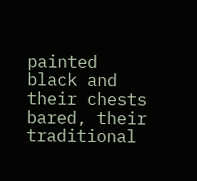painted black and their chests bared, their traditional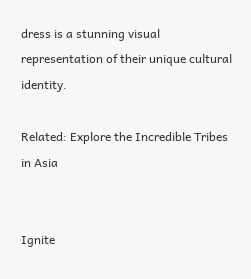dress is a stunning visual representation of their unique cultural identity.

Related: Explore the Incredible Tribes in Asia


Ignite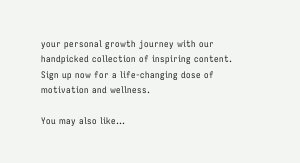your personal growth journey with our handpicked collection of inspiring content. Sign up now for a life-changing dose of motivation and wellness.

You may also like...